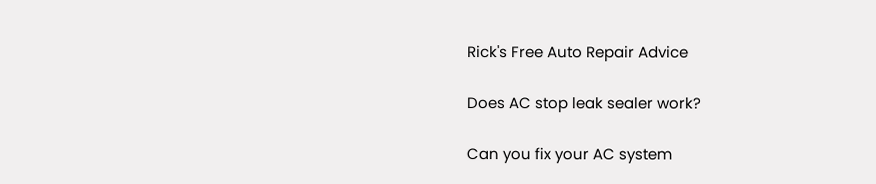Rick's Free Auto Repair Advice

Does AC stop leak sealer work?

Can you fix your AC system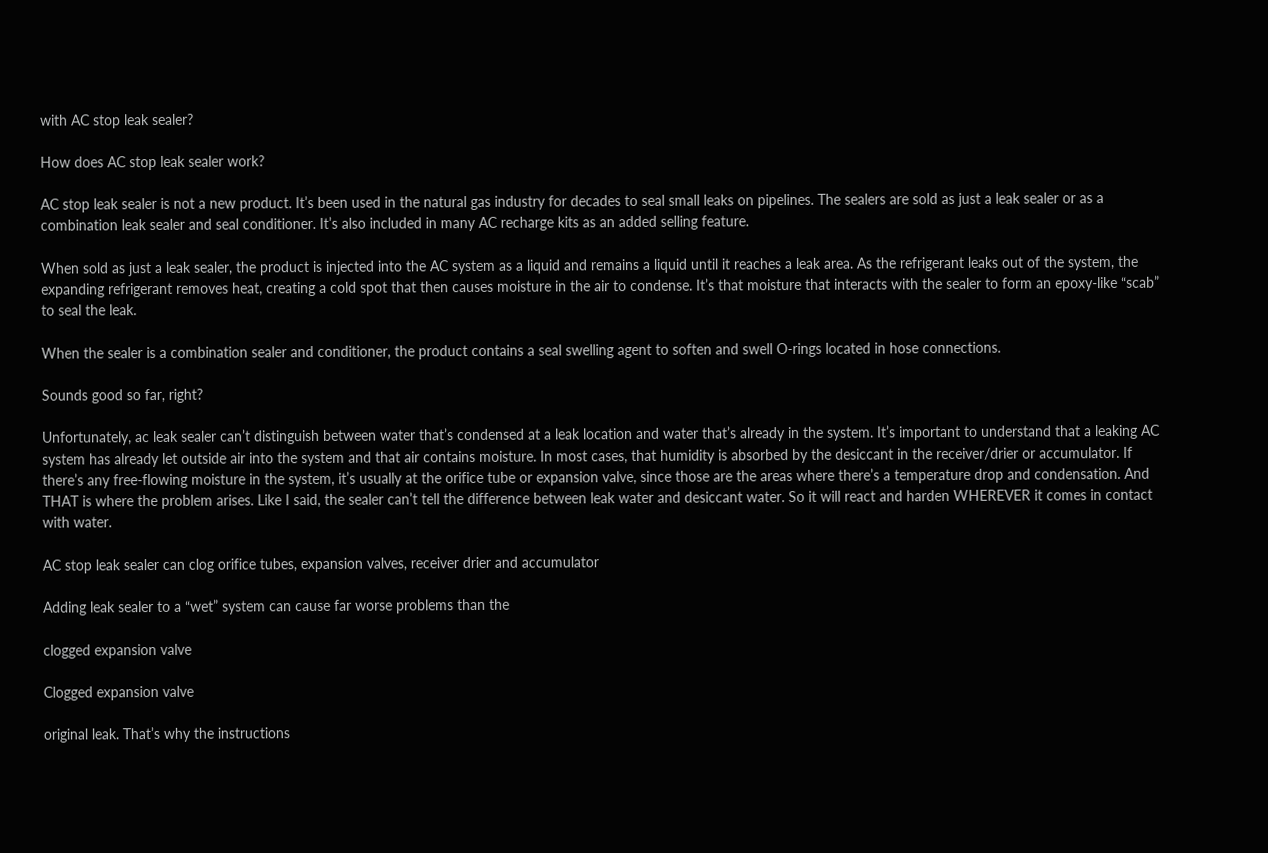with AC stop leak sealer?

How does AC stop leak sealer work?

AC stop leak sealer is not a new product. It’s been used in the natural gas industry for decades to seal small leaks on pipelines. The sealers are sold as just a leak sealer or as a combination leak sealer and seal conditioner. It’s also included in many AC recharge kits as an added selling feature.

When sold as just a leak sealer, the product is injected into the AC system as a liquid and remains a liquid until it reaches a leak area. As the refrigerant leaks out of the system, the expanding refrigerant removes heat, creating a cold spot that then causes moisture in the air to condense. It’s that moisture that interacts with the sealer to form an epoxy-like “scab” to seal the leak.

When the sealer is a combination sealer and conditioner, the product contains a seal swelling agent to soften and swell O-rings located in hose connections.

Sounds good so far, right?

Unfortunately, ac leak sealer can’t distinguish between water that’s condensed at a leak location and water that’s already in the system. It’s important to understand that a leaking AC system has already let outside air into the system and that air contains moisture. In most cases, that humidity is absorbed by the desiccant in the receiver/drier or accumulator. If there’s any free-flowing moisture in the system, it’s usually at the orifice tube or expansion valve, since those are the areas where there’s a temperature drop and condensation. And THAT is where the problem arises. Like I said, the sealer can’t tell the difference between leak water and desiccant water. So it will react and harden WHEREVER it comes in contact with water.

AC stop leak sealer can clog orifice tubes, expansion valves, receiver drier and accumulator

Adding leak sealer to a “wet” system can cause far worse problems than the

clogged expansion valve

Clogged expansion valve

original leak. That’s why the instructions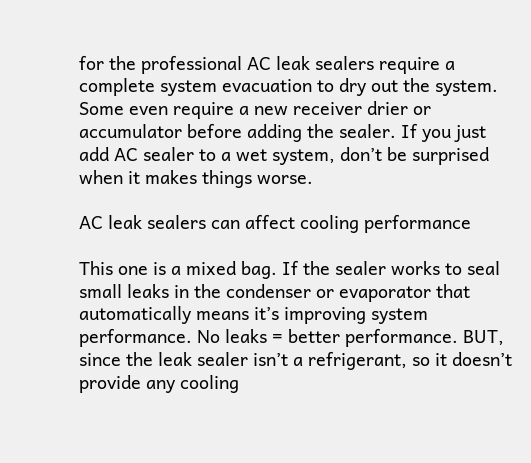for the professional AC leak sealers require a complete system evacuation to dry out the system. Some even require a new receiver drier or accumulator before adding the sealer. If you just add AC sealer to a wet system, don’t be surprised when it makes things worse.

AC leak sealers can affect cooling performance

This one is a mixed bag. If the sealer works to seal small leaks in the condenser or evaporator that automatically means it’s improving system performance. No leaks = better performance. BUT, since the leak sealer isn’t a refrigerant, so it doesn’t provide any cooling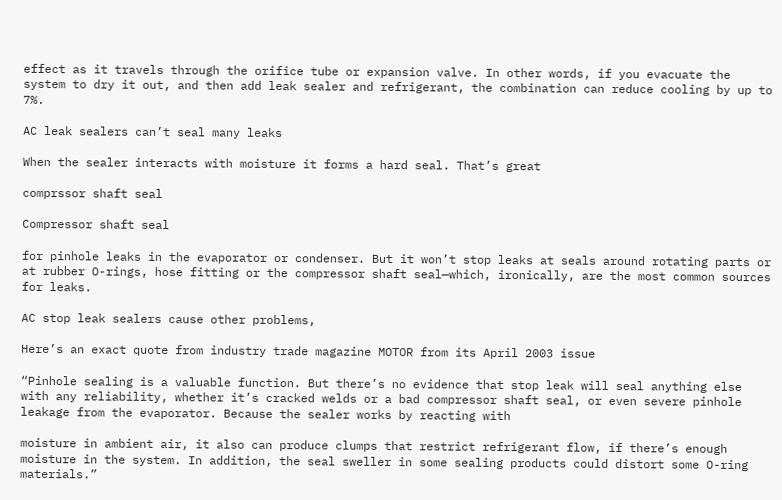effect as it travels through the orifice tube or expansion valve. In other words, if you evacuate the system to dry it out, and then add leak sealer and refrigerant, the combination can reduce cooling by up to 7%.

AC leak sealers can’t seal many leaks

When the sealer interacts with moisture it forms a hard seal. That’s great

comprssor shaft seal

Compressor shaft seal

for pinhole leaks in the evaporator or condenser. But it won’t stop leaks at seals around rotating parts or at rubber O-rings, hose fitting or the compressor shaft seal—which, ironically, are the most common sources for leaks.

AC stop leak sealers cause other problems,

Here’s an exact quote from industry trade magazine MOTOR from its April 2003 issue

“Pinhole sealing is a valuable function. But there’s no evidence that stop leak will seal anything else with any reliability, whether it’s cracked welds or a bad compressor shaft seal, or even severe pinhole leakage from the evaporator. Because the sealer works by reacting with

moisture in ambient air, it also can produce clumps that restrict refrigerant flow, if there’s enough moisture in the system. In addition, the seal sweller in some sealing products could distort some O-ring materials.”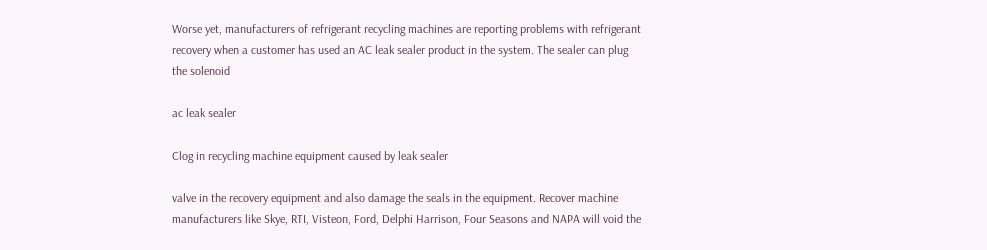Worse yet, manufacturers of refrigerant recycling machines are reporting problems with refrigerant recovery when a customer has used an AC leak sealer product in the system. The sealer can plug the solenoid

ac leak sealer

Clog in recycling machine equipment caused by leak sealer

valve in the recovery equipment and also damage the seals in the equipment. Recover machine manufacturers like Skye, RTI, Visteon, Ford, Delphi Harrison, Four Seasons and NAPA will void the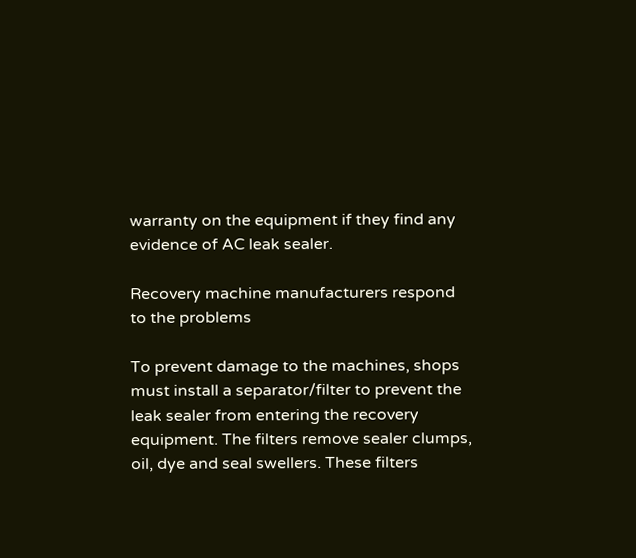warranty on the equipment if they find any evidence of AC leak sealer.

Recovery machine manufacturers respond to the problems

To prevent damage to the machines, shops must install a separator/filter to prevent the leak sealer from entering the recovery equipment. The filters remove sealer clumps, oil, dye and seal swellers. These filters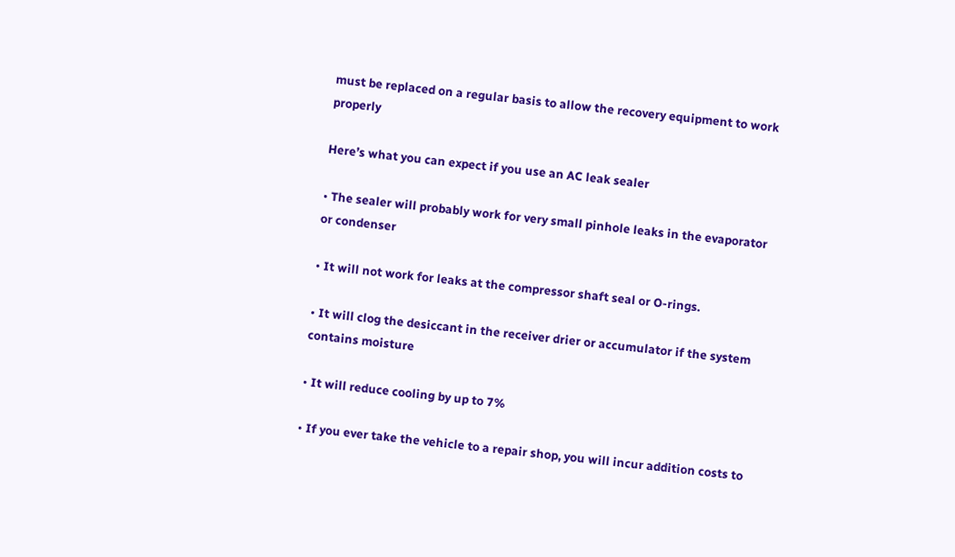must be replaced on a regular basis to allow the recovery equipment to work properly

Here’s what you can expect if you use an AC leak sealer

• The sealer will probably work for very small pinhole leaks in the evaporator or condenser

• It will not work for leaks at the compressor shaft seal or O-rings.

• It will clog the desiccant in the receiver drier or accumulator if the system contains moisture

• It will reduce cooling by up to 7%

• If you ever take the vehicle to a repair shop, you will incur addition costs to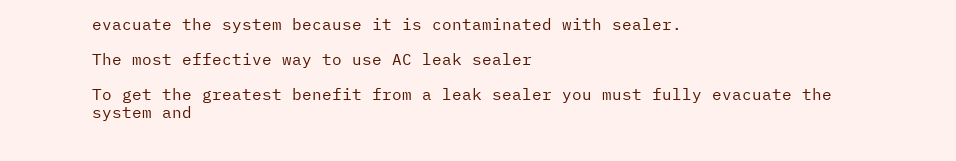evacuate the system because it is contaminated with sealer.

The most effective way to use AC leak sealer

To get the greatest benefit from a leak sealer you must fully evacuate the system and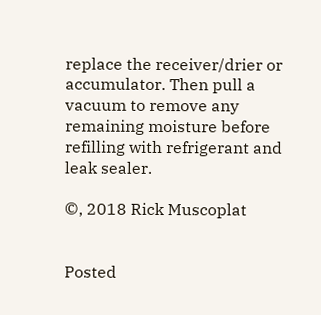replace the receiver/drier or accumulator. Then pull a vacuum to remove any remaining moisture before refilling with refrigerant and leak sealer.

©, 2018 Rick Muscoplat


Posted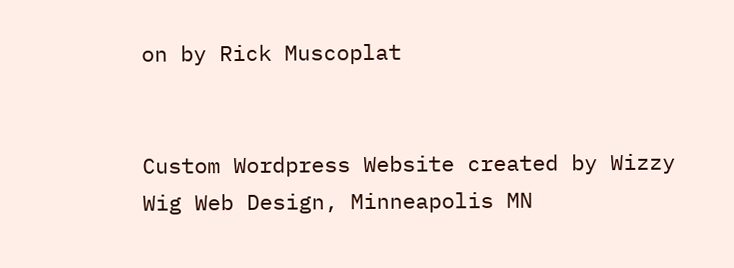on by Rick Muscoplat


Custom Wordpress Website created by Wizzy Wig Web Design, Minneapolis MN